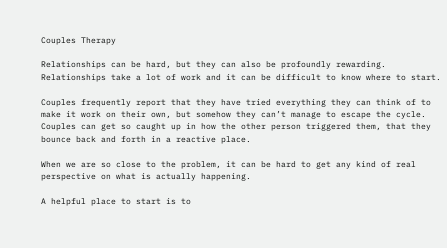Couples Therapy

Relationships can be hard, but they can also be profoundly rewarding. Relationships take a lot of work and it can be difficult to know where to start.

Couples frequently report that they have tried everything they can think of to make it work on their own, but somehow they can’t manage to escape the cycle. Couples can get so caught up in how the other person triggered them, that they bounce back and forth in a reactive place.

When we are so close to the problem, it can be hard to get any kind of real perspective on what is actually happening.

A helpful place to start is to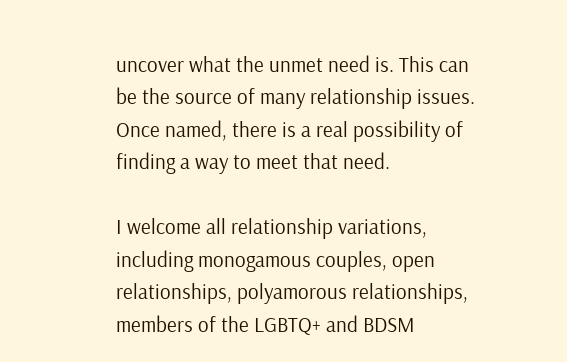uncover what the unmet need is. This can be the source of many relationship issues. Once named, there is a real possibility of finding a way to meet that need.

I welcome all relationship variations, including monogamous couples, open relationships, polyamorous relationships, members of the LGBTQ+ and BDSM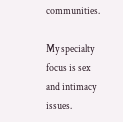communities.

My specialty focus is sex and intimacy issues.